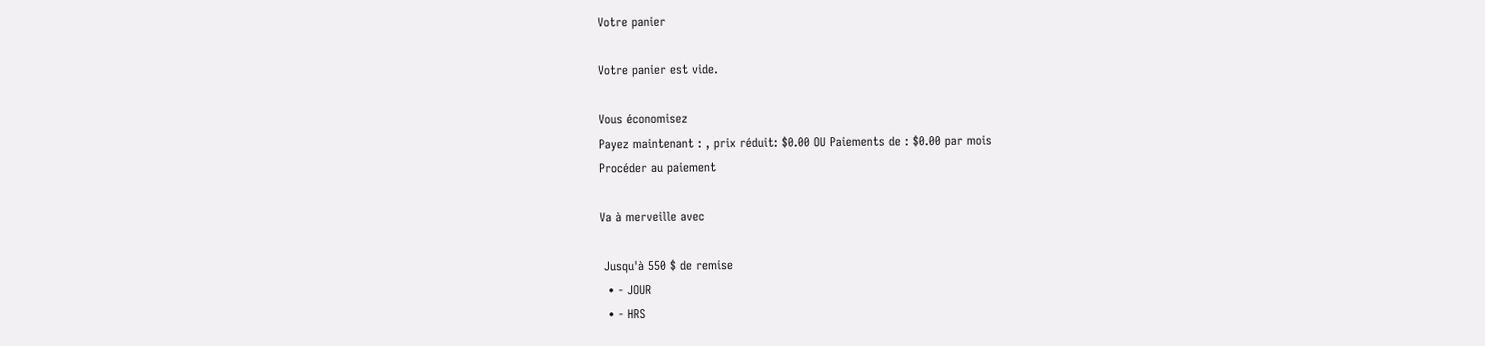Votre panier

Votre panier est vide.

Vous économisez
Payez maintenant : , prix réduit: $0.00 OU Paiements de : $0.00 par mois
Procéder au paiement

Va à merveille avec

 Jusqu'à 550 $ de remise
  • - JOUR
  • - HRS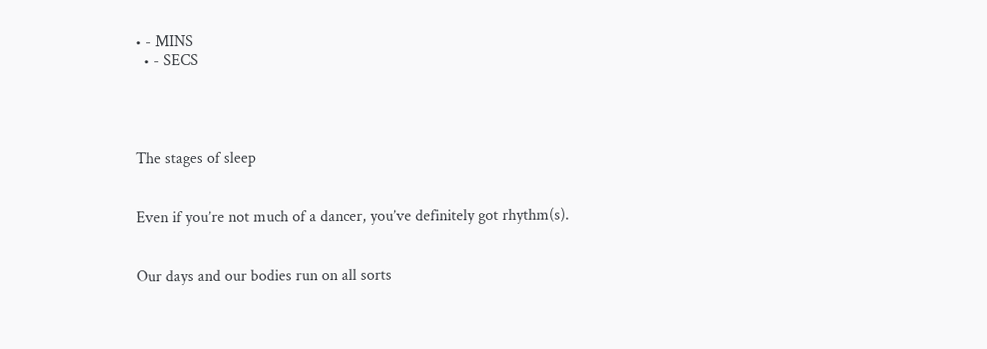• - MINS
  • - SECS




The stages of sleep


Even if you’re not much of a dancer, you’ve definitely got rhythm(s).


Our days and our bodies run on all sorts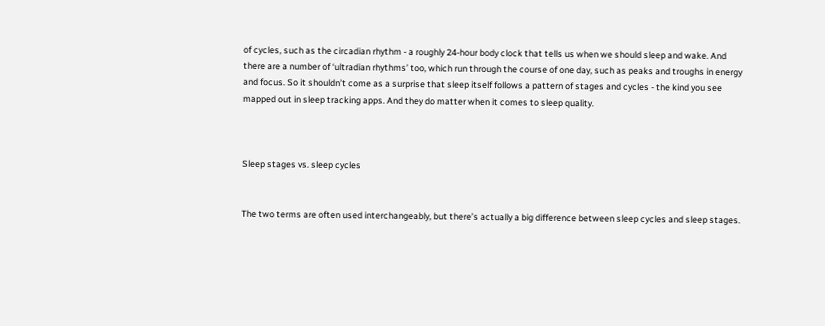of cycles, such as the circadian rhythm - a roughly 24-hour body clock that tells us when we should sleep and wake. And there are a number of ‘ultradian rhythms’ too, which run through the course of one day, such as peaks and troughs in energy and focus. So it shouldn’t come as a surprise that sleep itself follows a pattern of stages and cycles - the kind you see mapped out in sleep tracking apps. And they do matter when it comes to sleep quality.



Sleep stages vs. sleep cycles


The two terms are often used interchangeably, but there’s actually a big difference between sleep cycles and sleep stages.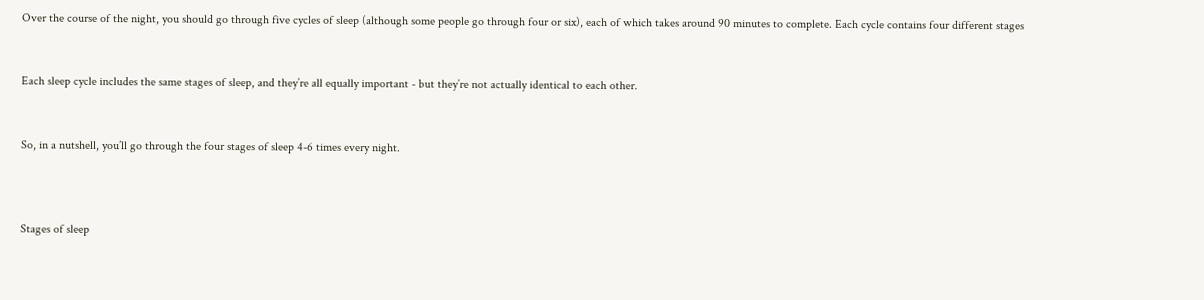Over the course of the night, you should go through five cycles of sleep (although some people go through four or six), each of which takes around 90 minutes to complete. Each cycle contains four different stages


Each sleep cycle includes the same stages of sleep, and they’re all equally important - but they’re not actually identical to each other.


So, in a nutshell, you’ll go through the four stages of sleep 4-6 times every night.



Stages of sleep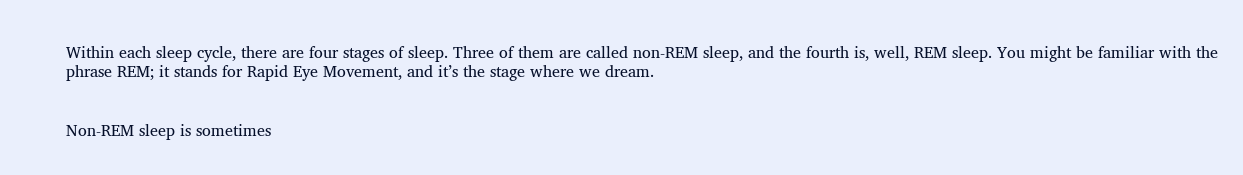Within each sleep cycle, there are four stages of sleep. Three of them are called non-REM sleep, and the fourth is, well, REM sleep. You might be familiar with the phrase REM; it stands for Rapid Eye Movement, and it’s the stage where we dream.


Non-REM sleep is sometimes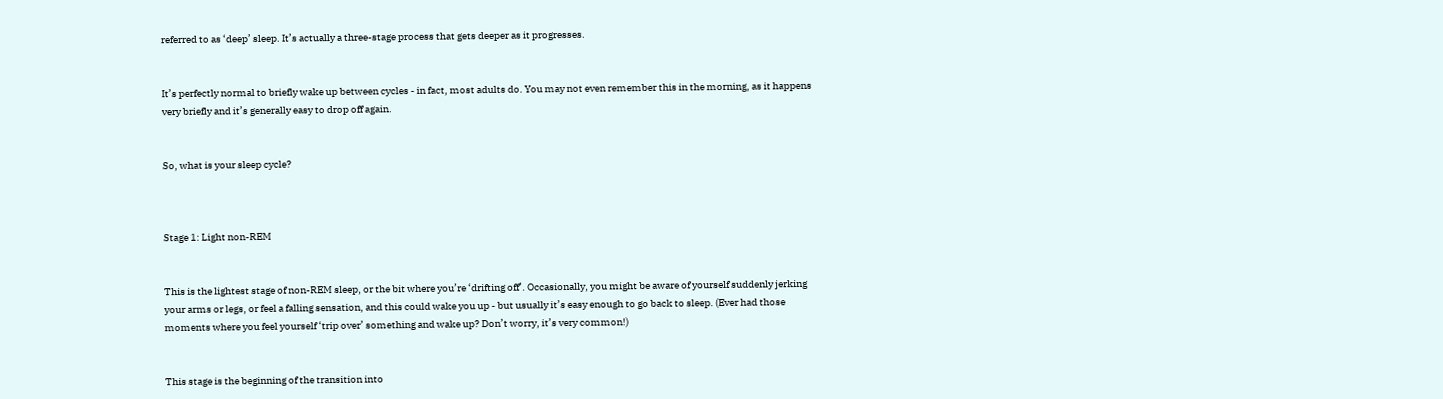referred to as ‘deep’ sleep. It’s actually a three-stage process that gets deeper as it progresses.


It’s perfectly normal to briefly wake up between cycles - in fact, most adults do. You may not even remember this in the morning, as it happens very briefly and it’s generally easy to drop off again.


So, what is your sleep cycle?



Stage 1: Light non-REM


This is the lightest stage of non-REM sleep, or the bit where you’re ‘drifting off’. Occasionally, you might be aware of yourself suddenly jerking your arms or legs, or feel a falling sensation, and this could wake you up - but usually it’s easy enough to go back to sleep. (Ever had those moments where you feel yourself ‘trip over’ something and wake up? Don’t worry, it’s very common!)


This stage is the beginning of the transition into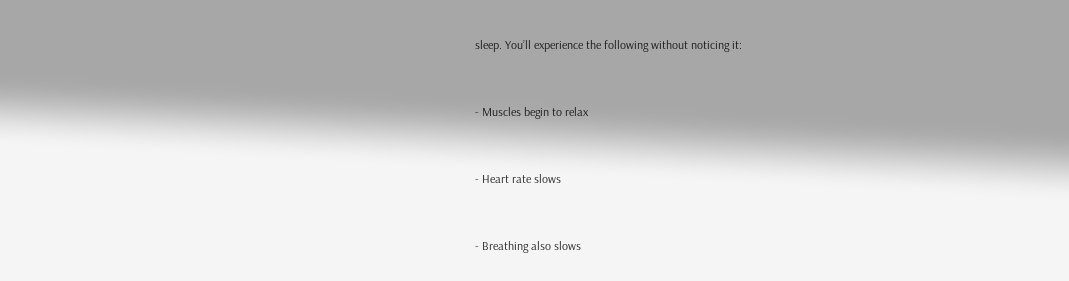sleep. You’ll experience the following without noticing it:


- Muscles begin to relax


- Heart rate slows


- Breathing also slows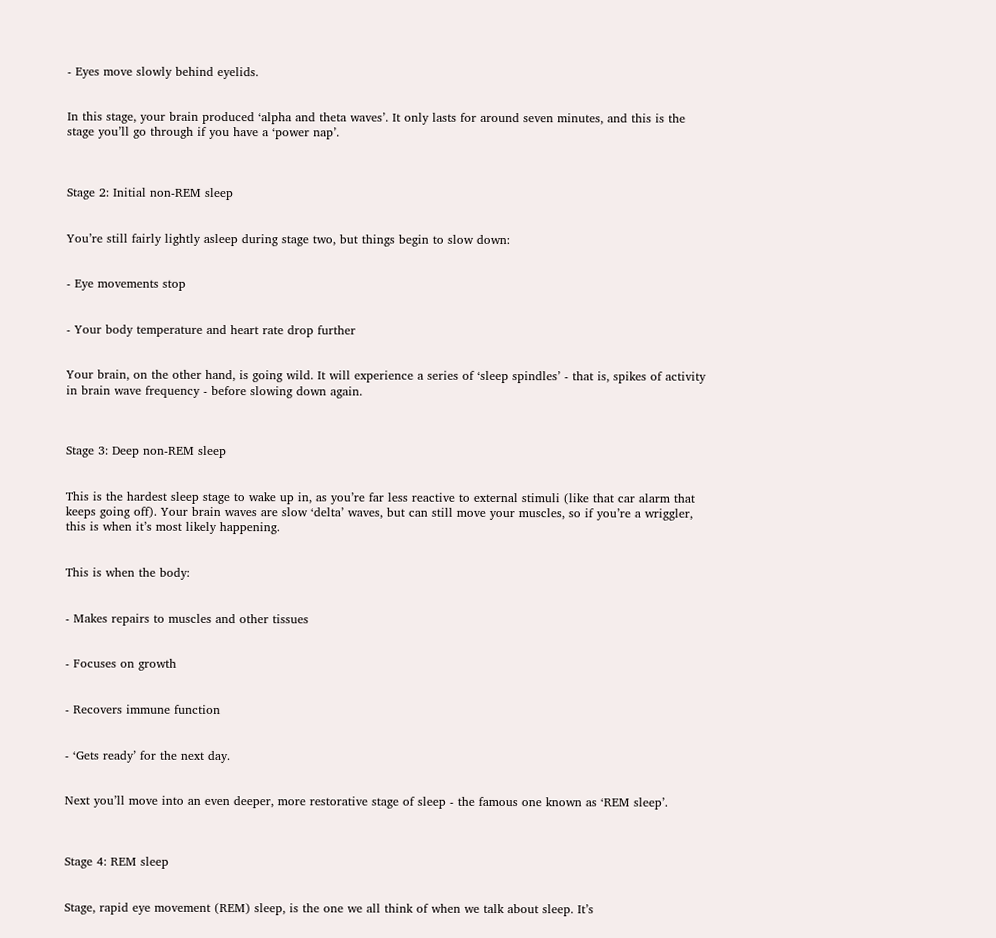- Eyes move slowly behind eyelids.


In this stage, your brain produced ‘alpha and theta waves’. It only lasts for around seven minutes, and this is the stage you’ll go through if you have a ‘power nap’.



Stage 2: Initial non-REM sleep


You’re still fairly lightly asleep during stage two, but things begin to slow down:


- Eye movements stop


- Your body temperature and heart rate drop further


Your brain, on the other hand, is going wild. It will experience a series of ‘sleep spindles’ - that is, spikes of activity in brain wave frequency - before slowing down again.



Stage 3: Deep non-REM sleep


This is the hardest sleep stage to wake up in, as you’re far less reactive to external stimuli (like that car alarm that keeps going off). Your brain waves are slow ‘delta’ waves, but can still move your muscles, so if you’re a wriggler, this is when it’s most likely happening.


This is when the body:


- Makes repairs to muscles and other tissues


- Focuses on growth


- Recovers immune function


- ‘Gets ready’ for the next day.


Next you’ll move into an even deeper, more restorative stage of sleep - the famous one known as ‘REM sleep’.



Stage 4: REM sleep


Stage, rapid eye movement (REM) sleep, is the one we all think of when we talk about sleep. It’s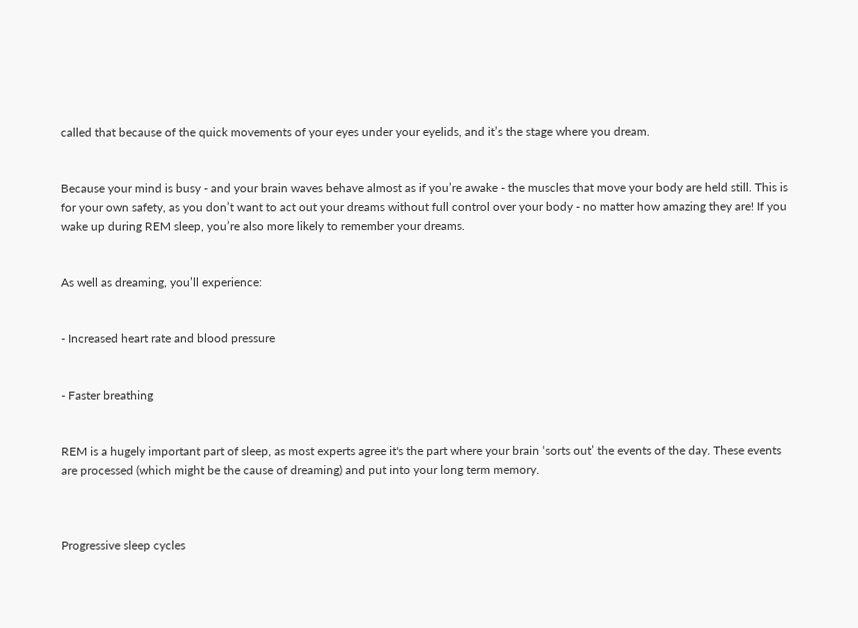called that because of the quick movements of your eyes under your eyelids, and it’s the stage where you dream.


Because your mind is busy - and your brain waves behave almost as if you’re awake - the muscles that move your body are held still. This is for your own safety, as you don’t want to act out your dreams without full control over your body - no matter how amazing they are! If you wake up during REM sleep, you’re also more likely to remember your dreams.


As well as dreaming, you’ll experience:


- Increased heart rate and blood pressure


- Faster breathing


REM is a hugely important part of sleep, as most experts agree it's the part where your brain ‘sorts out’ the events of the day. These events are processed (which might be the cause of dreaming) and put into your long term memory.



Progressive sleep cycles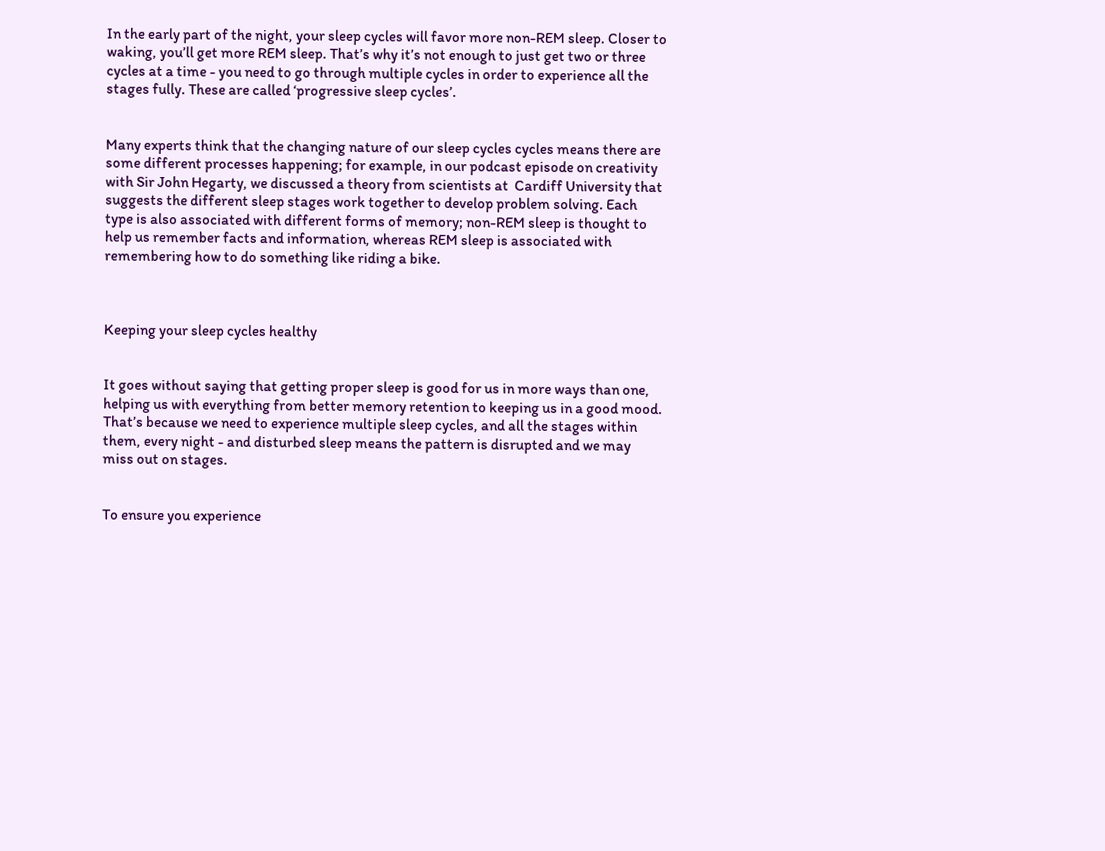In the early part of the night, your sleep cycles will favor more non-REM sleep. Closer to waking, you’ll get more REM sleep. That’s why it’s not enough to just get two or three cycles at a time - you need to go through multiple cycles in order to experience all the stages fully. These are called ‘progressive sleep cycles’.


Many experts think that the changing nature of our sleep cycles cycles means there are some different processes happening; for example, in our podcast episode on creativity with Sir John Hegarty, we discussed a theory from scientists at  Cardiff University that suggests the different sleep stages work together to develop problem solving. Each type is also associated with different forms of memory; non-REM sleep is thought to help us remember facts and information, whereas REM sleep is associated with remembering how to do something like riding a bike.



Keeping your sleep cycles healthy


It goes without saying that getting proper sleep is good for us in more ways than one, helping us with everything from better memory retention to keeping us in a good mood. That’s because we need to experience multiple sleep cycles, and all the stages within them, every night - and disturbed sleep means the pattern is disrupted and we may miss out on stages.


To ensure you experience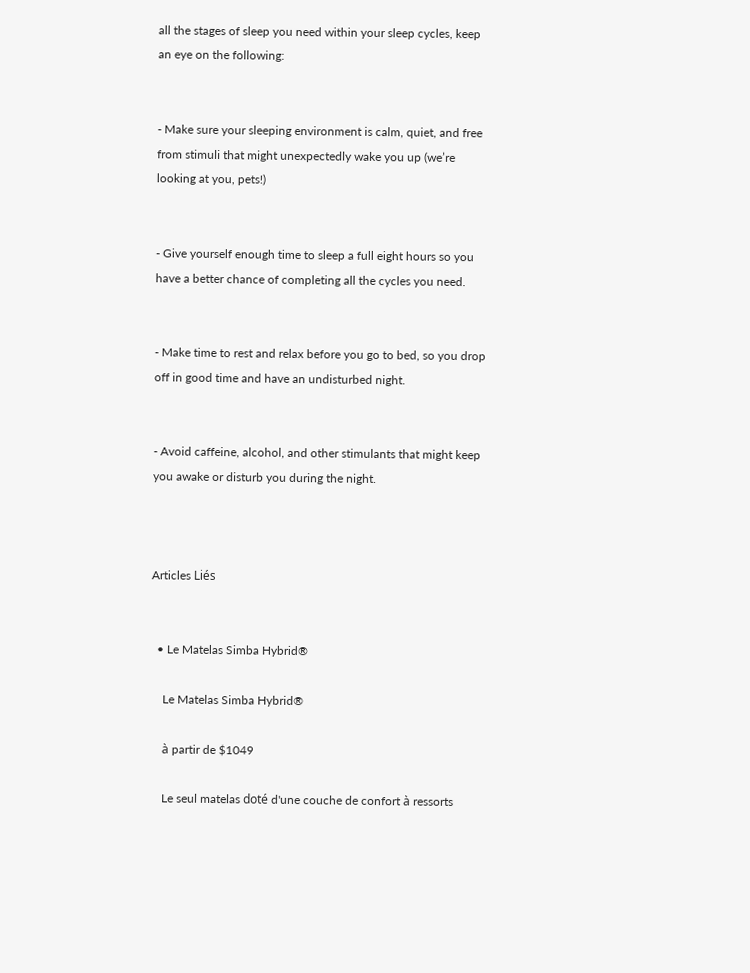all the stages of sleep you need within your sleep cycles, keep an eye on the following:


- Make sure your sleeping environment is calm, quiet, and free from stimuli that might unexpectedly wake you up (we’re looking at you, pets!)


- Give yourself enough time to sleep a full eight hours so you have a better chance of completing all the cycles you need.


- Make time to rest and relax before you go to bed, so you drop off in good time and have an undisturbed night.


- Avoid caffeine, alcohol, and other stimulants that might keep you awake or disturb you during the night.



Articles Liés


  • Le Matelas Simba Hybrid®

    Le Matelas Simba Hybrid®

    à partir de $1049

    Le seul matelas doté d'une couche de confort à ressorts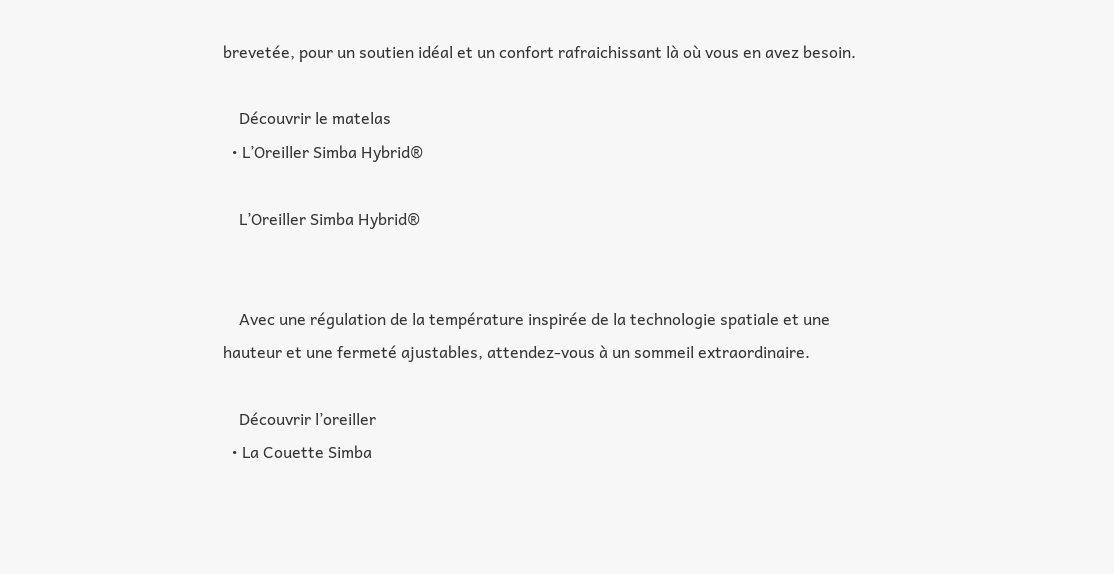brevetée, pour un soutien idéal et un confort rafraichissant là où vous en avez besoin.

    Découvrir le matelas
  • L’Oreiller Simba Hybrid®

    L’Oreiller Simba Hybrid®


    Avec une régulation de la température inspirée de la technologie spatiale et une hauteur et une fermeté ajustables, attendez-vous à un sommeil extraordinaire.

    Découvrir l’oreiller
  • La Couette Simba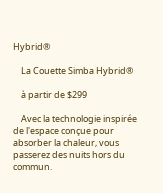Hybrid®

    La Couette Simba Hybrid®

    à partir de $299

    Avec la technologie inspirée de l'espace conçue pour absorber la chaleur, vous passerez des nuits hors du commun.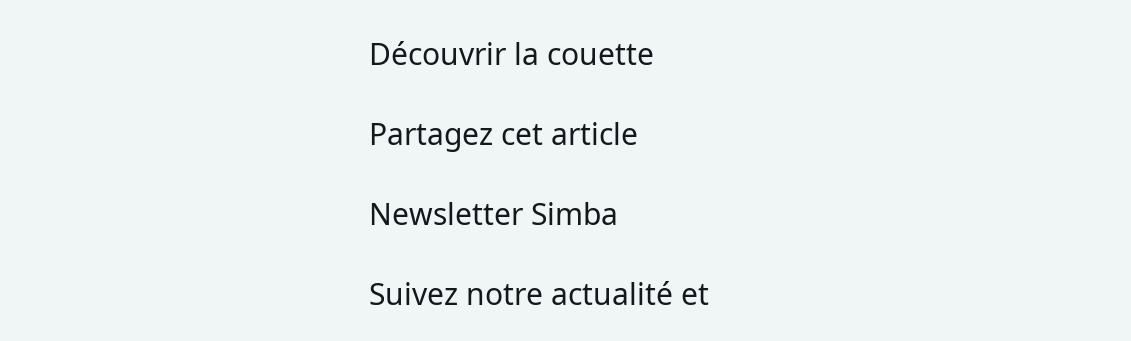Découvrir la couette

Partagez cet article

Newsletter Simba

Suivez notre actualité et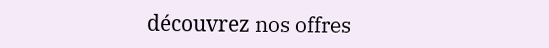découvrez nos offres